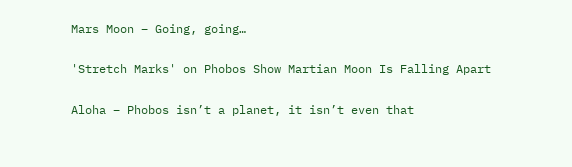Mars Moon – Going, going…

'Stretch Marks' on Phobos Show Martian Moon Is Falling Apart

Aloha – Phobos isn’t a planet, it isn’t even that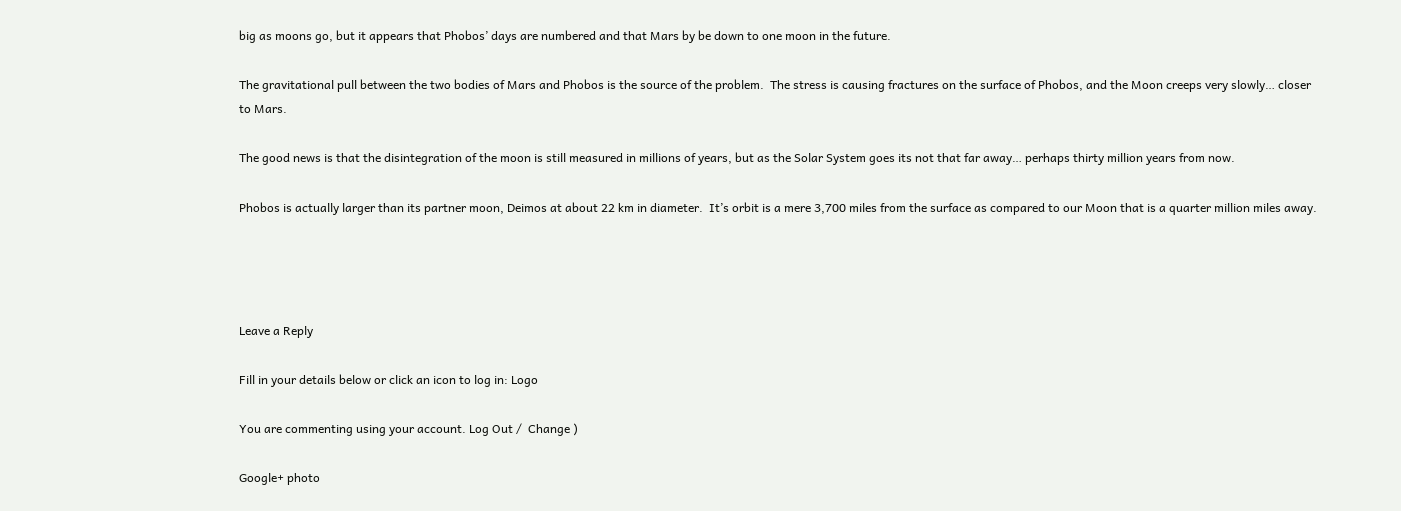big as moons go, but it appears that Phobos’ days are numbered and that Mars by be down to one moon in the future.

The gravitational pull between the two bodies of Mars and Phobos is the source of the problem.  The stress is causing fractures on the surface of Phobos, and the Moon creeps very slowly… closer to Mars.

The good news is that the disintegration of the moon is still measured in millions of years, but as the Solar System goes its not that far away… perhaps thirty million years from now.

Phobos is actually larger than its partner moon, Deimos at about 22 km in diameter.  It’s orbit is a mere 3,700 miles from the surface as compared to our Moon that is a quarter million miles away.




Leave a Reply

Fill in your details below or click an icon to log in: Logo

You are commenting using your account. Log Out /  Change )

Google+ photo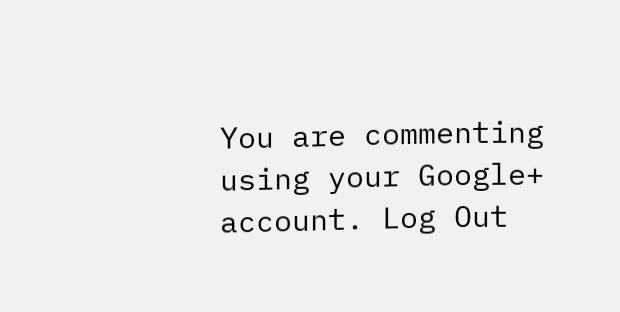You are commenting using your Google+ account. Log Out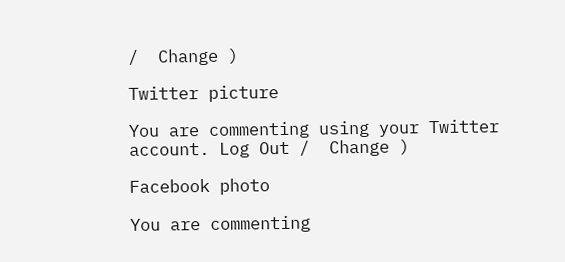/  Change )

Twitter picture

You are commenting using your Twitter account. Log Out /  Change )

Facebook photo

You are commenting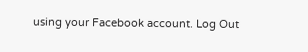using your Facebook account. Log Out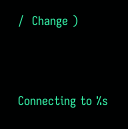/  Change )


Connecting to %s